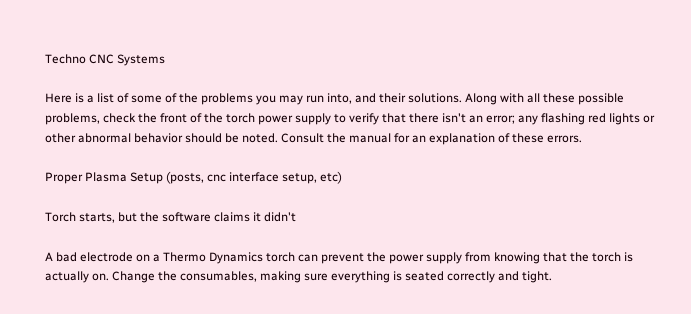Techno CNC Systems

Here is a list of some of the problems you may run into, and their solutions. Along with all these possible problems, check the front of the torch power supply to verify that there isn't an error; any flashing red lights or other abnormal behavior should be noted. Consult the manual for an explanation of these errors.

Proper Plasma Setup (posts, cnc interface setup, etc)

Torch starts, but the software claims it didn't

A bad electrode on a Thermo Dynamics torch can prevent the power supply from knowing that the torch is actually on. Change the consumables, making sure everything is seated correctly and tight.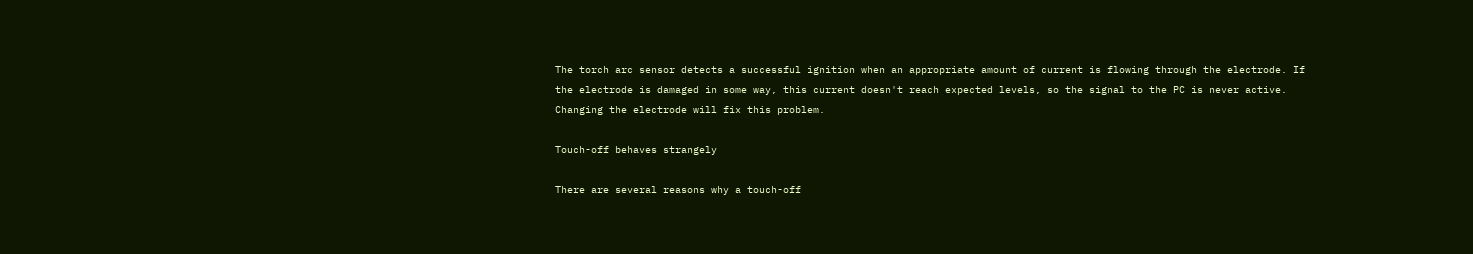The torch arc sensor detects a successful ignition when an appropriate amount of current is flowing through the electrode. If the electrode is damaged in some way, this current doesn't reach expected levels, so the signal to the PC is never active. Changing the electrode will fix this problem.

Touch-off behaves strangely

There are several reasons why a touch-off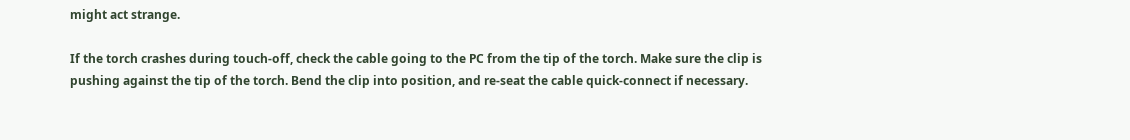might act strange.

If the torch crashes during touch-off, check the cable going to the PC from the tip of the torch. Make sure the clip is pushing against the tip of the torch. Bend the clip into position, and re-seat the cable quick-connect if necessary.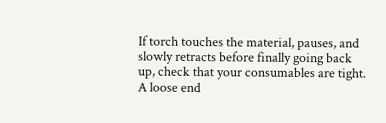If torch touches the material, pauses, and slowly retracts before finally going back up, check that your consumables are tight. A loose end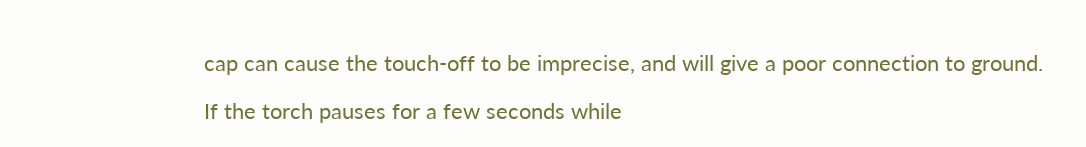cap can cause the touch-off to be imprecise, and will give a poor connection to ground.

If the torch pauses for a few seconds while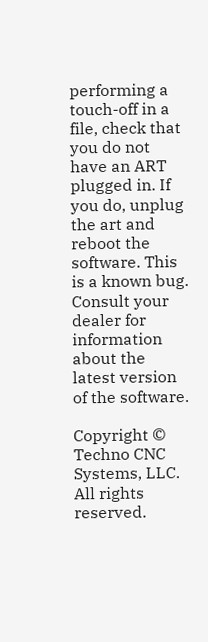performing a touch-off in a file, check that you do not have an ART plugged in. If you do, unplug the art and reboot the software. This is a known bug. Consult your dealer for information about the latest version of the software.

Copyright ©  Techno CNC Systems, LLC. All rights reserved.